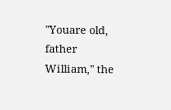"Youare old, father William," the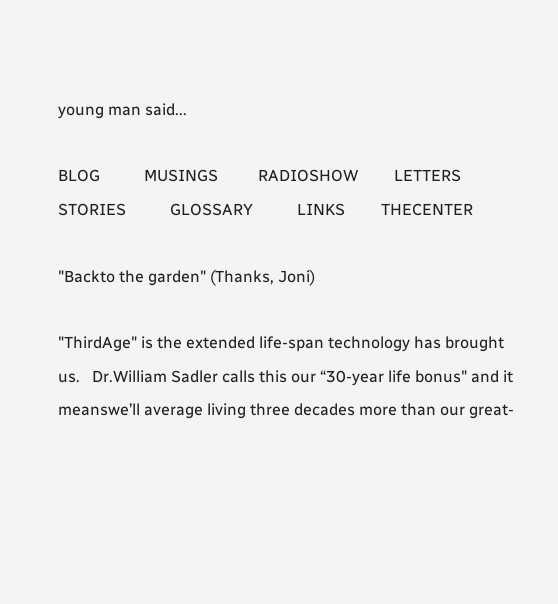young man said...

BLOG           MUSINGS          RADIOSHOW         LETTERS          STORIES           GLOSSARY           LINKS         THECENTER

"Backto the garden" (Thanks, Joni)

"ThirdAge" is the extended life-span technology has brought us.   Dr.William Sadler calls this our “30-year life bonus" and it meanswe’ll average living three decades more than our great-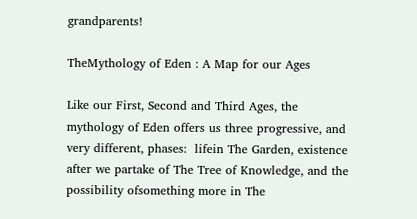grandparents!

TheMythology of Eden : A Map for our Ages

Like our First, Second and Third Ages, the mythology of Eden offers us three progressive, and very different, phases:  lifein The Garden, existence after we partake of The Tree of Knowledge, and the possibility ofsomething more in The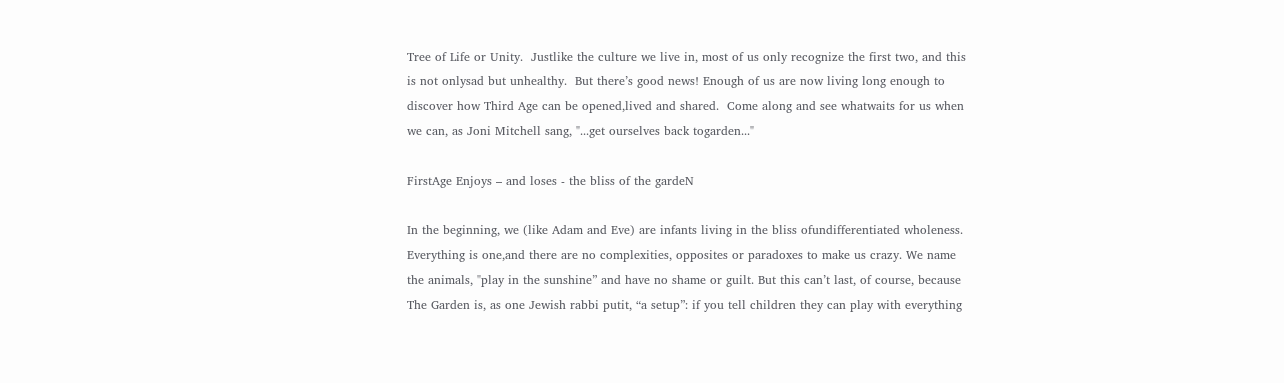Tree of Life or Unity.  Justlike the culture we live in, most of us only recognize the first two, and this is not onlysad but unhealthy.  But there’s good news! Enough of us are now living long enough to discover how Third Age can be opened,lived and shared.  Come along and see whatwaits for us when we can, as Joni Mitchell sang, "...get ourselves back togarden..."

FirstAge Enjoys – and loses - the bliss of the gardeN

In the beginning, we (like Adam and Eve) are infants living in the bliss ofundifferentiated wholeness.  Everything is one,and there are no complexities, opposites or paradoxes to make us crazy. We name the animals, "play in the sunshine” and have no shame or guilt. But this can’t last, of course, because The Garden is, as one Jewish rabbi putit, “a setup”: if you tell children they can play with everything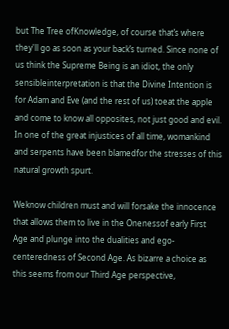but The Tree ofKnowledge, of course that’s where they'll go as soon as your back’s turned. Since none of us think the Supreme Being is an idiot, the only sensibleinterpretation is that the Divine Intention is for Adam and Eve (and the rest of us) toeat the apple and come to know all opposites, not just good and evil. In one of the great injustices of all time, womankind and serpents have been blamedfor the stresses of this natural growth spurt.

Weknow children must and will forsake the innocence that allows them to live in the Onenessof early First Age and plunge into the dualities and ego-centeredness of Second Age. As bizarre a choice as this seems from our Third Age perspective,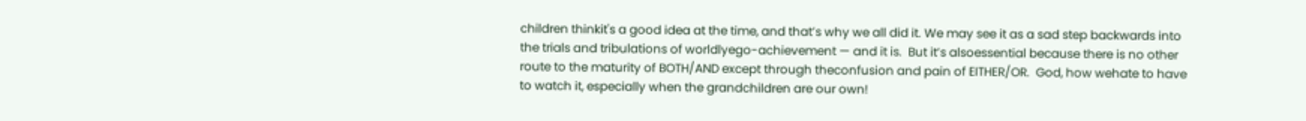children thinkit's a good idea at the time, and that’s why we all did it. We may see it as a sad step backwards into the trials and tribulations of worldlyego-achievement — and it is.  But it’s alsoessential because there is no other route to the maturity of BOTH/AND except through theconfusion and pain of EITHER/OR.  God, how wehate to have to watch it, especially when the grandchildren are our own!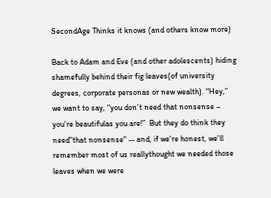SecondAge Thinks it knows (and others know more)

Back to Adam and Eve (and other adolescents) hiding shamefully behind their fig leaves(of university degrees, corporate personas or new wealth). “Hey,” we want to say, “you don’t need that nonsense – you’re beautifulas you are!”  But they do think they need"that nonsense" -- and, if we're honest, we'll remember most of us reallythought we needed those leaves when we were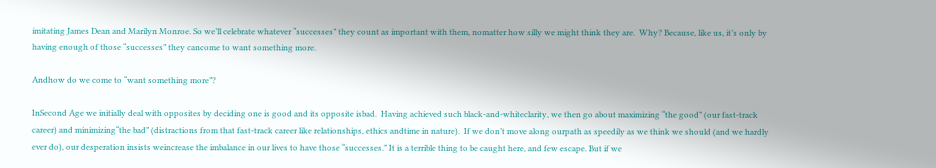imitating James Dean and Marilyn Monroe. So we’ll celebrate whatever “successes” they count as important with them, nomatter how silly we might think they are.  Why? Because, like us, it’s only by having enough of those “successes” they cancome to want something more.

Andhow do we come to “want something more”?

InSecond Age we initially deal with opposites by deciding one is good and its opposite isbad.  Having achieved such black-and-whiteclarity, we then go about maximizing “the good” (our fast-track career) and minimizing“the bad” (distractions from that fast-track career like relationships, ethics andtime in nature).  If we don’t move along ourpath as speedily as we think we should (and we hardly ever do), our desperation insists weincrease the imbalance in our lives to have those “successes.” It is a terrible thing to be caught here, and few escape. But if we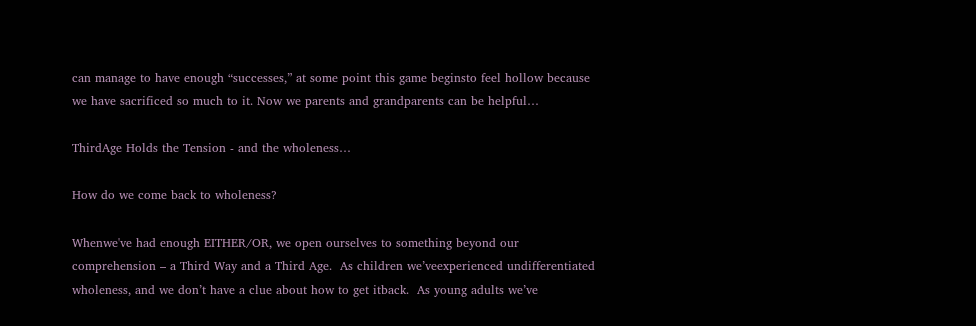can manage to have enough “successes,” at some point this game beginsto feel hollow because we have sacrificed so much to it. Now we parents and grandparents can be helpful…

ThirdAge Holds the Tension - and the wholeness…

How do we come back to wholeness?

Whenwe've had enough EITHER/OR, we open ourselves to something beyond our comprehension – a Third Way and a Third Age.  As children we’veexperienced undifferentiated wholeness, and we don’t have a clue about how to get itback.  As young adults we’ve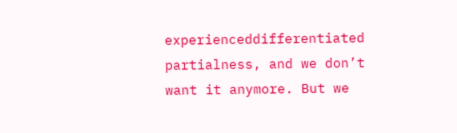experienceddifferentiated partialness, and we don’t want it anymore. But we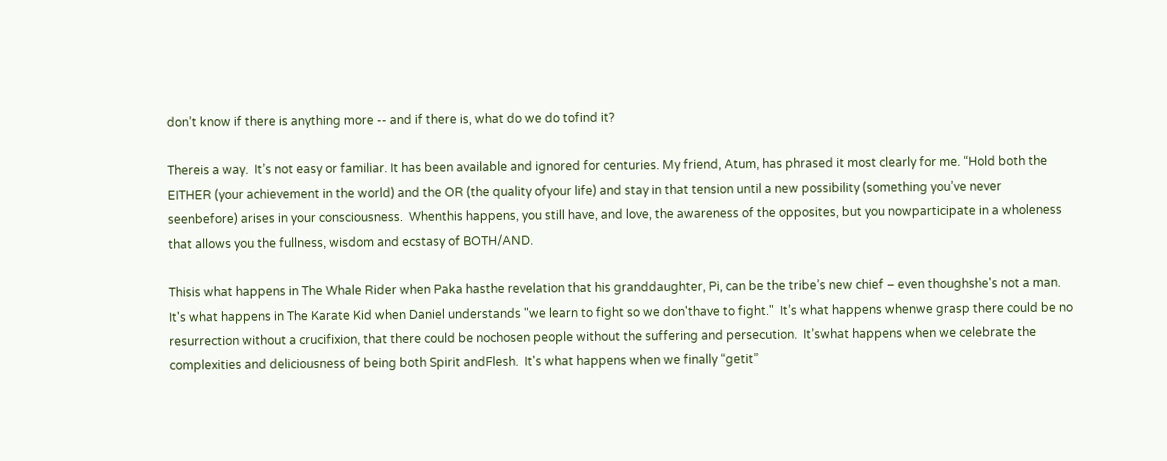don’t know if there is anything more -- and if there is, what do we do tofind it?

Thereis a way.  It’s not easy or familiar. It has been available and ignored for centuries. My friend, Atum, has phrased it most clearly for me. “Hold both the EITHER (your achievement in the world) and the OR (the quality ofyour life) and stay in that tension until a new possibility (something you’ve never seenbefore) arises in your consciousness.  Whenthis happens, you still have, and love, the awareness of the opposites, but you nowparticipate in a wholeness that allows you the fullness, wisdom and ecstasy of BOTH/AND.

Thisis what happens in The Whale Rider when Paka hasthe revelation that his granddaughter, Pi, can be the tribe’s new chief – even thoughshe's not a man.  It's what happens in The Karate Kid when Daniel understands "we learn to fight so we don'thave to fight."  It’s what happens whenwe grasp there could be no resurrection without a crucifixion, that there could be nochosen people without the suffering and persecution.  It’swhat happens when we celebrate the complexities and deliciousness of being both Spirit andFlesh.  It's what happens when we finally “getit”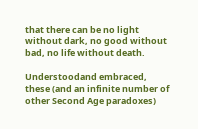that there can be no light without dark, no good without bad, no life without death.

Understoodand embraced, these (and an infinite number of other Second Age paradoxes)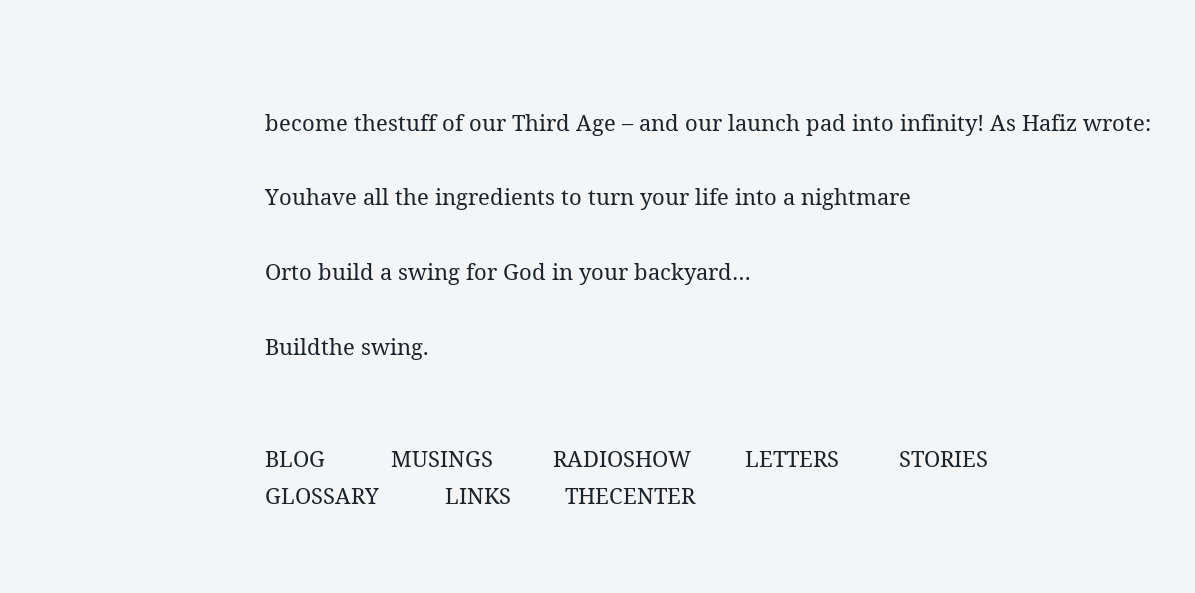become thestuff of our Third Age – and our launch pad into infinity! As Hafiz wrote:

Youhave all the ingredients to turn your life into a nightmare

Orto build a swing for God in your backyard…

Buildthe swing.


BLOG           MUSINGS          RADIOSHOW         LETTERS          STORIES           GLOSSARY           LINKS         THECENTER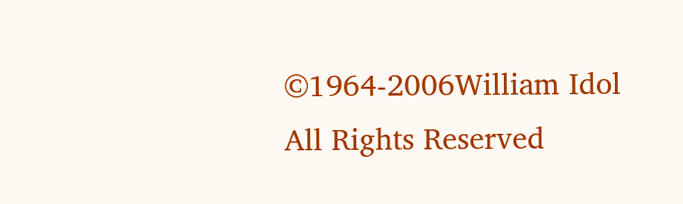©1964-2006William Idol All Rights Reserved